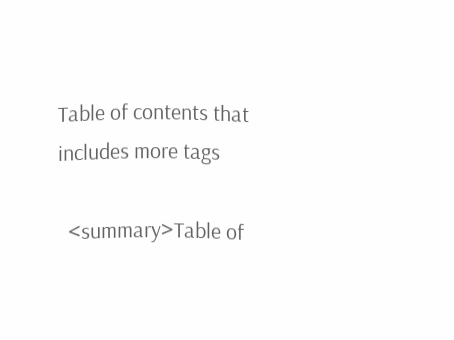Table of contents that includes more tags

  <summary>Table of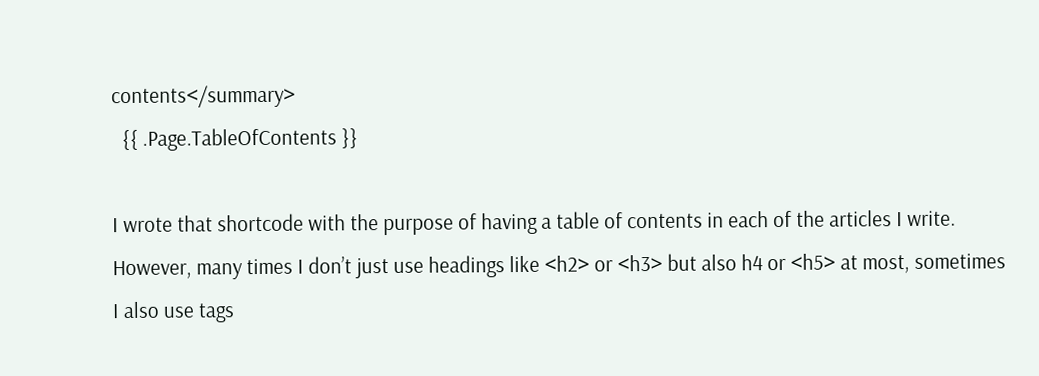contents</summary>
  {{ .Page.TableOfContents }}

I wrote that shortcode with the purpose of having a table of contents in each of the articles I write. However, many times I don’t just use headings like <h2> or <h3> but also h4 or <h5> at most, sometimes I also use tags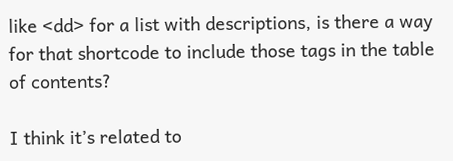like <dd> for a list with descriptions, is there a way for that shortcode to include those tags in the table of contents?

I think it’s related to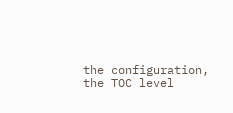the configuration, the TOC level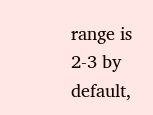range is 2-3 by default,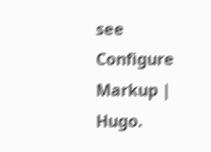see Configure Markup | Hugo.